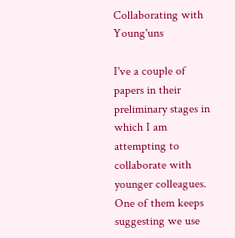Collaborating with Young'uns

I've a couple of papers in their preliminary stages in which I am attempting to collaborate with younger colleagues. One of them keeps suggesting we use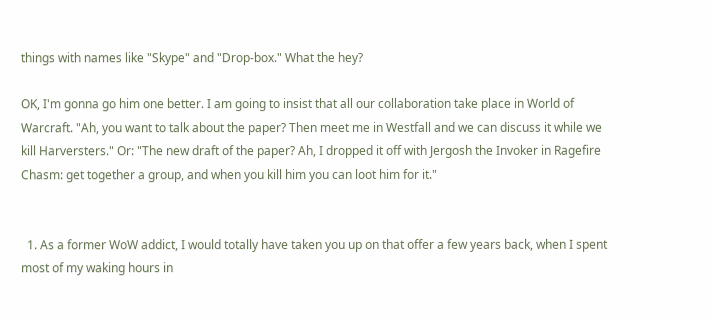things with names like "Skype" and "Drop-box." What the hey?

OK, I'm gonna go him one better. I am going to insist that all our collaboration take place in World of Warcraft. "Ah, you want to talk about the paper? Then meet me in Westfall and we can discuss it while we kill Harversters." Or: "The new draft of the paper? Ah, I dropped it off with Jergosh the Invoker in Ragefire Chasm: get together a group, and when you kill him you can loot him for it."


  1. As a former WoW addict, I would totally have taken you up on that offer a few years back, when I spent most of my waking hours in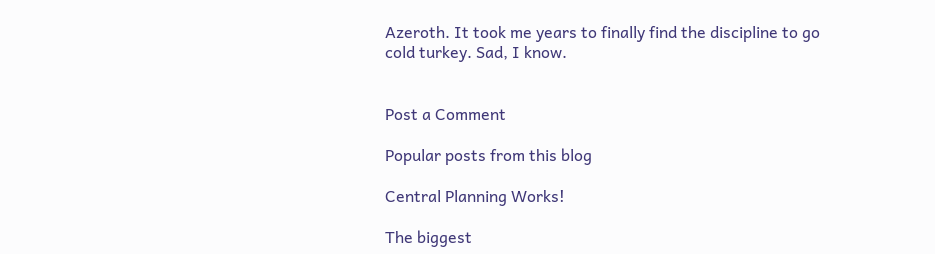Azeroth. It took me years to finally find the discipline to go cold turkey. Sad, I know.


Post a Comment

Popular posts from this blog

Central Planning Works!

The biggest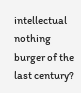intellectual nothing burger of the last century?